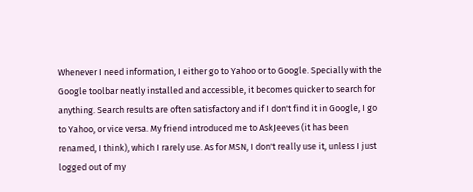Whenever I need information, I either go to Yahoo or to Google. Specially with the Google toolbar neatly installed and accessible, it becomes quicker to search for anything. Search results are often satisfactory and if I don't find it in Google, I go to Yahoo, or vice versa. My friend introduced me to AskJeeves (it has been renamed, I think), which I rarely use. As for MSN, I don't really use it, unless I just logged out of my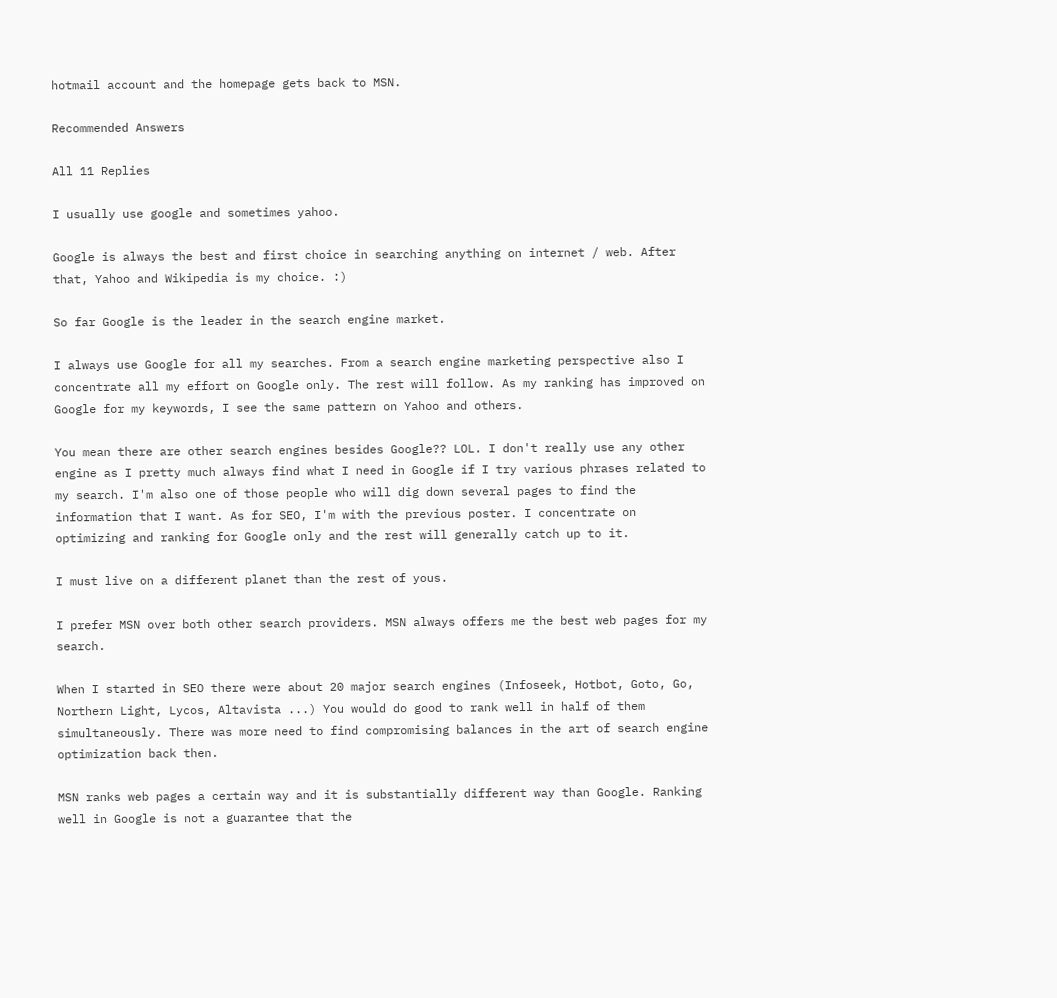hotmail account and the homepage gets back to MSN.

Recommended Answers

All 11 Replies

I usually use google and sometimes yahoo.

Google is always the best and first choice in searching anything on internet / web. After that, Yahoo and Wikipedia is my choice. :)

So far Google is the leader in the search engine market.

I always use Google for all my searches. From a search engine marketing perspective also I concentrate all my effort on Google only. The rest will follow. As my ranking has improved on Google for my keywords, I see the same pattern on Yahoo and others.

You mean there are other search engines besides Google?? LOL. I don't really use any other engine as I pretty much always find what I need in Google if I try various phrases related to my search. I'm also one of those people who will dig down several pages to find the information that I want. As for SEO, I'm with the previous poster. I concentrate on optimizing and ranking for Google only and the rest will generally catch up to it.

I must live on a different planet than the rest of yous.

I prefer MSN over both other search providers. MSN always offers me the best web pages for my search.

When I started in SEO there were about 20 major search engines (Infoseek, Hotbot, Goto, Go, Northern Light, Lycos, Altavista ...) You would do good to rank well in half of them simultaneously. There was more need to find compromising balances in the art of search engine optimization back then.

MSN ranks web pages a certain way and it is substantially different way than Google. Ranking well in Google is not a guarantee that the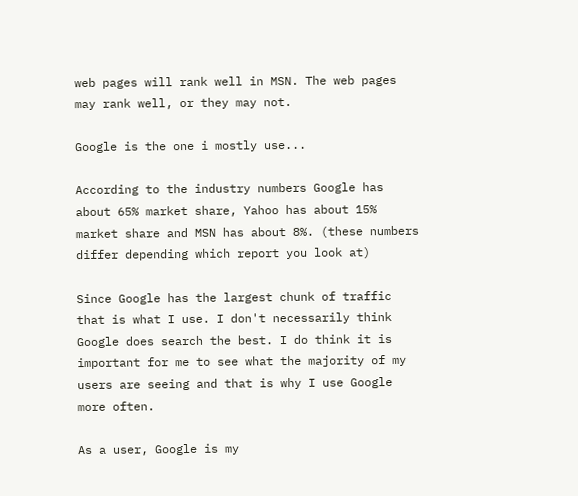web pages will rank well in MSN. The web pages may rank well, or they may not.

Google is the one i mostly use...

According to the industry numbers Google has about 65% market share, Yahoo has about 15% market share and MSN has about 8%. (these numbers differ depending which report you look at)

Since Google has the largest chunk of traffic that is what I use. I don't necessarily think Google does search the best. I do think it is important for me to see what the majority of my users are seeing and that is why I use Google more often.

As a user, Google is my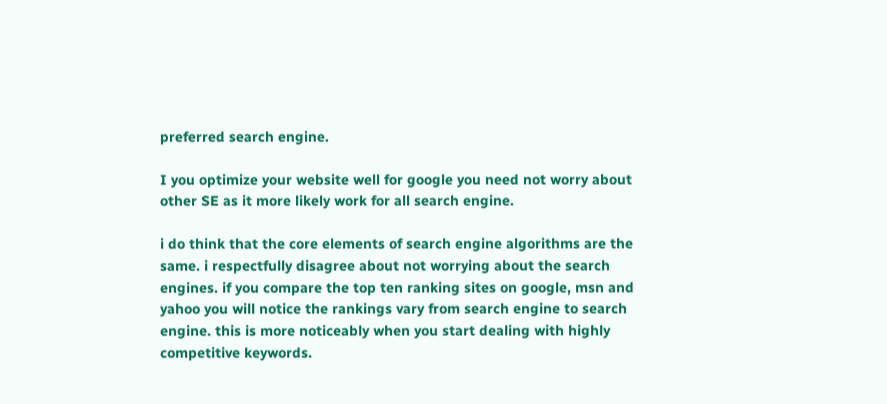preferred search engine.

I you optimize your website well for google you need not worry about other SE as it more likely work for all search engine.

i do think that the core elements of search engine algorithms are the same. i respectfully disagree about not worrying about the search engines. if you compare the top ten ranking sites on google, msn and yahoo you will notice the rankings vary from search engine to search engine. this is more noticeably when you start dealing with highly competitive keywords.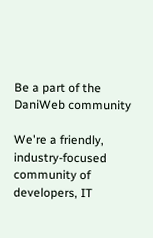Be a part of the DaniWeb community

We're a friendly, industry-focused community of developers, IT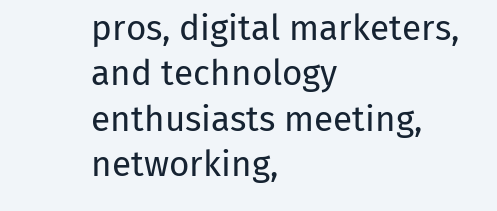pros, digital marketers, and technology enthusiasts meeting, networking,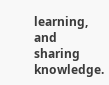learning, and sharing knowledge.